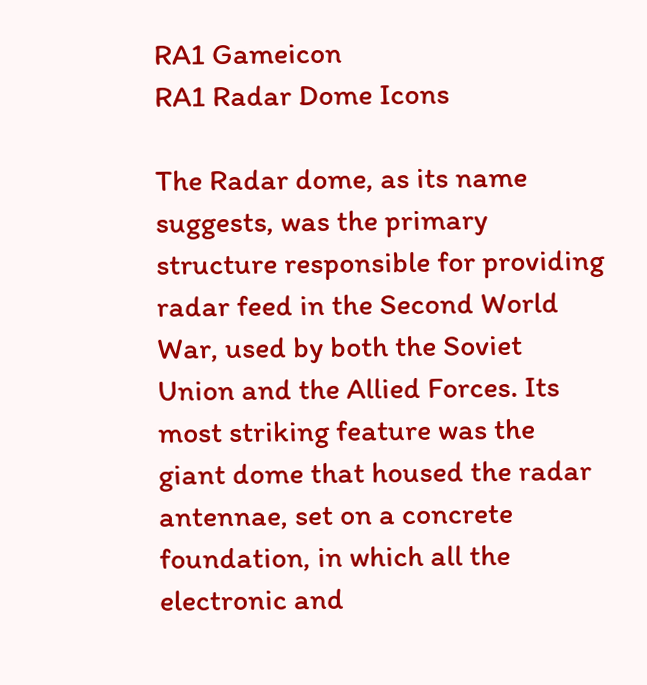RA1 Gameicon
RA1 Radar Dome Icons

The Radar dome, as its name suggests, was the primary structure responsible for providing radar feed in the Second World War, used by both the Soviet Union and the Allied Forces. Its most striking feature was the giant dome that housed the radar antennae, set on a concrete foundation, in which all the electronic and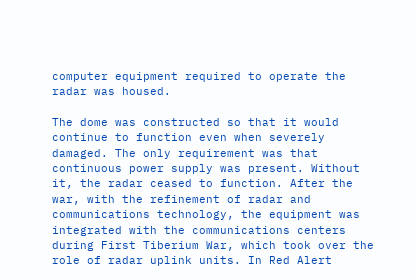computer equipment required to operate the radar was housed.

The dome was constructed so that it would continue to function even when severely damaged. The only requirement was that continuous power supply was present. Without it, the radar ceased to function. After the war, with the refinement of radar and communications technology, the equipment was integrated with the communications centers during First Tiberium War, which took over the role of radar uplink units. In Red Alert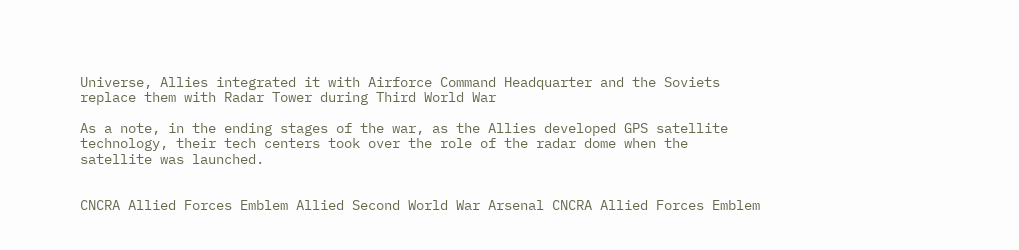Universe, Allies integrated it with Airforce Command Headquarter and the Soviets replace them with Radar Tower during Third World War

As a note, in the ending stages of the war, as the Allies developed GPS satellite technology, their tech centers took over the role of the radar dome when the satellite was launched.


CNCRA Allied Forces Emblem Allied Second World War Arsenal CNCRA Allied Forces Emblem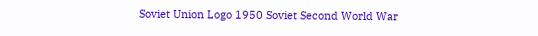Soviet Union Logo 1950 Soviet Second World War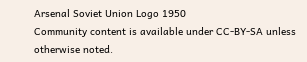Arsenal Soviet Union Logo 1950
Community content is available under CC-BY-SA unless otherwise noted.